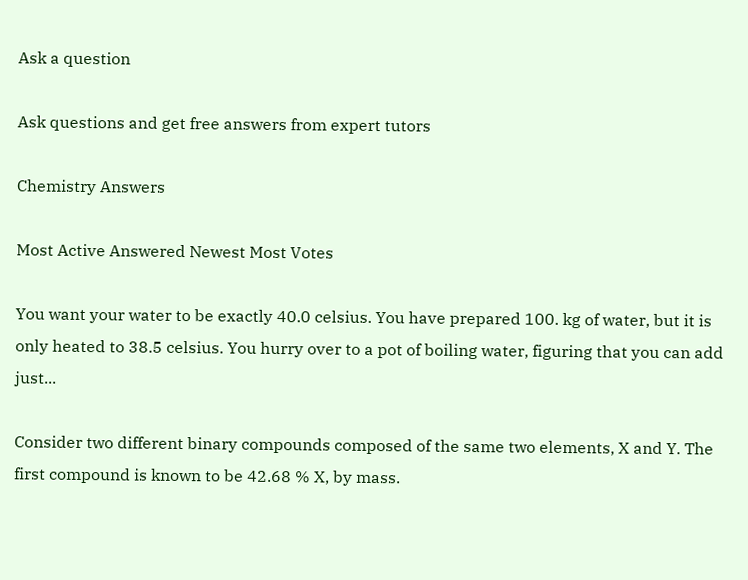Ask a question

Ask questions and get free answers from expert tutors

Chemistry Answers

Most Active Answered Newest Most Votes

You want your water to be exactly 40.0 celsius. You have prepared 100. kg of water, but it is only heated to 38.5 celsius. You hurry over to a pot of boiling water, figuring that you can add just...

Consider two different binary compounds composed of the same two elements, X and Y. The first compound is known to be 42.68 % X, by mass.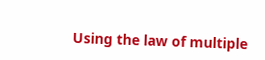Using the law of multiple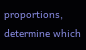proportions, determine which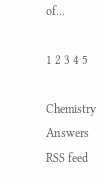of...

1 2 3 4 5

Chemistry Answers RSS feed